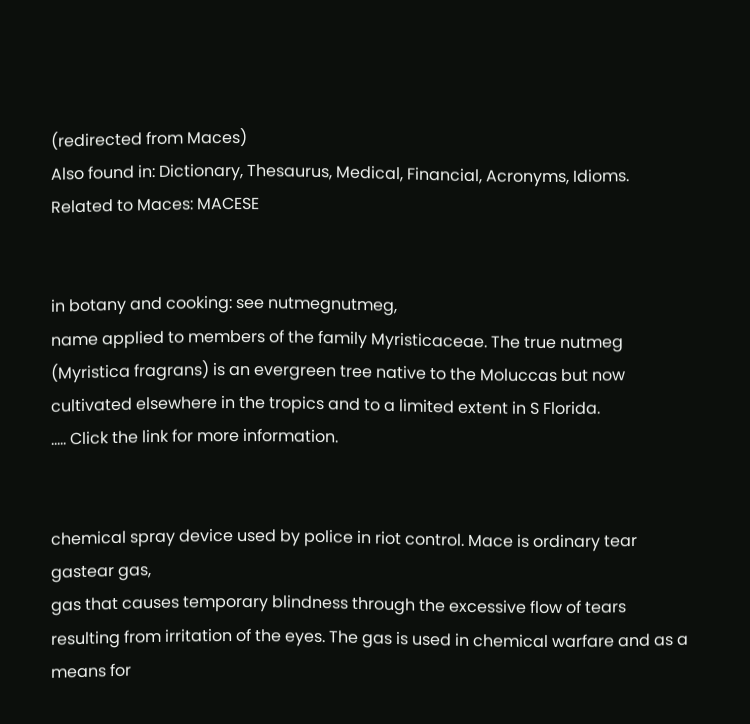(redirected from Maces)
Also found in: Dictionary, Thesaurus, Medical, Financial, Acronyms, Idioms.
Related to Maces: MACESE


in botany and cooking: see nutmegnutmeg,
name applied to members of the family Myristicaceae. The true nutmeg (Myristica fragrans) is an evergreen tree native to the Moluccas but now cultivated elsewhere in the tropics and to a limited extent in S Florida.
..... Click the link for more information.


chemical spray device used by police in riot control. Mace is ordinary tear gastear gas,
gas that causes temporary blindness through the excessive flow of tears resulting from irritation of the eyes. The gas is used in chemical warfare and as a means for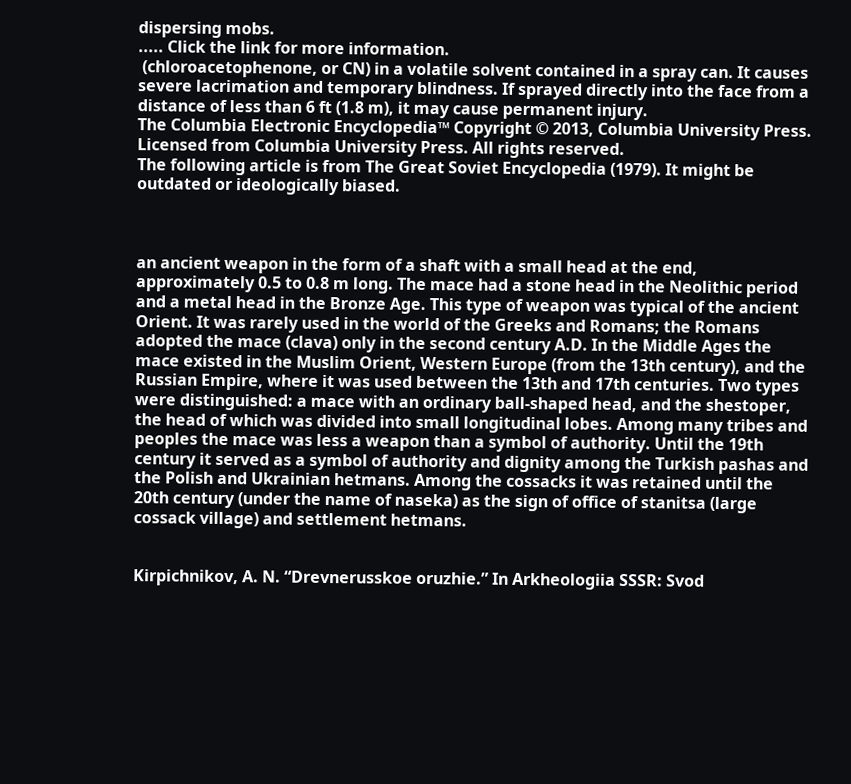dispersing mobs.
..... Click the link for more information.
 (chloroacetophenone, or CN) in a volatile solvent contained in a spray can. It causes severe lacrimation and temporary blindness. If sprayed directly into the face from a distance of less than 6 ft (1.8 m), it may cause permanent injury.
The Columbia Electronic Encyclopedia™ Copyright © 2013, Columbia University Press. Licensed from Columbia University Press. All rights reserved.
The following article is from The Great Soviet Encyclopedia (1979). It might be outdated or ideologically biased.



an ancient weapon in the form of a shaft with a small head at the end, approximately 0.5 to 0.8 m long. The mace had a stone head in the Neolithic period and a metal head in the Bronze Age. This type of weapon was typical of the ancient Orient. It was rarely used in the world of the Greeks and Romans; the Romans adopted the mace (clava) only in the second century A.D. In the Middle Ages the mace existed in the Muslim Orient, Western Europe (from the 13th century), and the Russian Empire, where it was used between the 13th and 17th centuries. Two types were distinguished: a mace with an ordinary ball-shaped head, and the shestoper, the head of which was divided into small longitudinal lobes. Among many tribes and peoples the mace was less a weapon than a symbol of authority. Until the 19th century it served as a symbol of authority and dignity among the Turkish pashas and the Polish and Ukrainian hetmans. Among the cossacks it was retained until the 20th century (under the name of naseka) as the sign of office of stanitsa (large cossack village) and settlement hetmans.


Kirpichnikov, A. N. “Drevnerusskoe oruzhie.” In Arkheologiia SSSR: Svod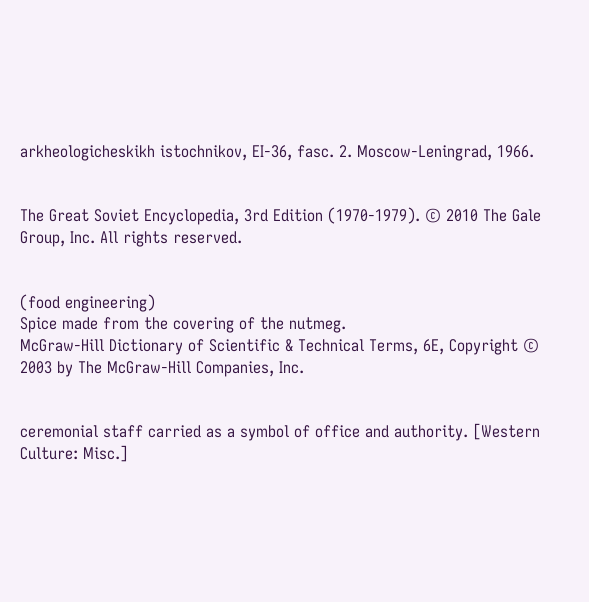arkheologicheskikh istochnikov, EI-36, fasc. 2. Moscow-Leningrad, 1966.


The Great Soviet Encyclopedia, 3rd Edition (1970-1979). © 2010 The Gale Group, Inc. All rights reserved.


(food engineering)
Spice made from the covering of the nutmeg.
McGraw-Hill Dictionary of Scientific & Technical Terms, 6E, Copyright © 2003 by The McGraw-Hill Companies, Inc.


ceremonial staff carried as a symbol of office and authority. [Western Culture: Misc.]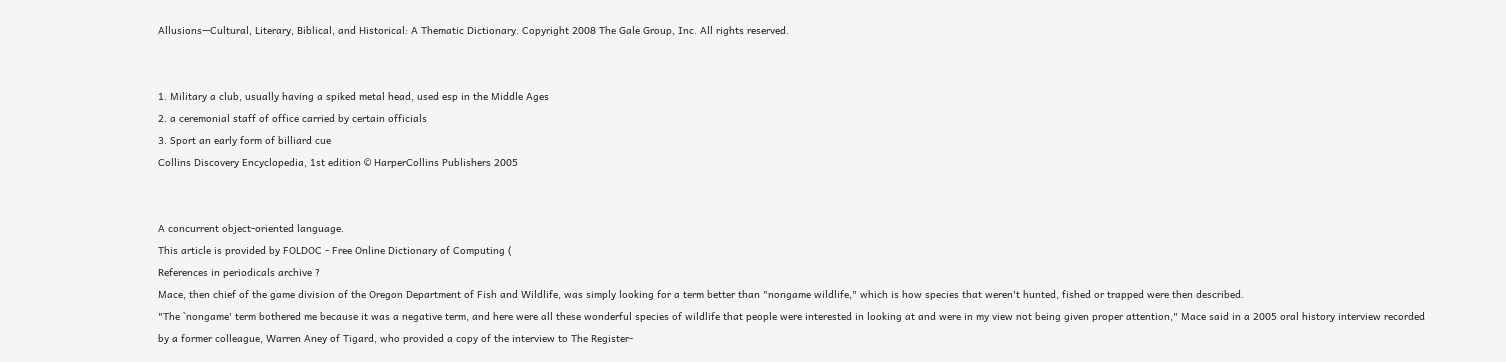Allusions—Cultural, Literary, Biblical, and Historical: A Thematic Dictionary. Copyright 2008 The Gale Group, Inc. All rights reserved.


1. Military a club, usually having a spiked metal head, used esp in the Middle Ages
2. a ceremonial staff of office carried by certain officials
3. Sport an early form of billiard cue
Collins Discovery Encyclopedia, 1st edition © HarperCollins Publishers 2005


A concurrent object-oriented language.
This article is provided by FOLDOC - Free Online Dictionary of Computing (
References in periodicals archive ?
Mace, then chief of the game division of the Oregon Department of Fish and Wildlife, was simply looking for a term better than "nongame wildlife," which is how species that weren't hunted, fished or trapped were then described.
"The `nongame' term bothered me because it was a negative term, and here were all these wonderful species of wildlife that people were interested in looking at and were in my view not being given proper attention," Mace said in a 2005 oral history interview recorded by a former colleague, Warren Aney of Tigard, who provided a copy of the interview to The Register-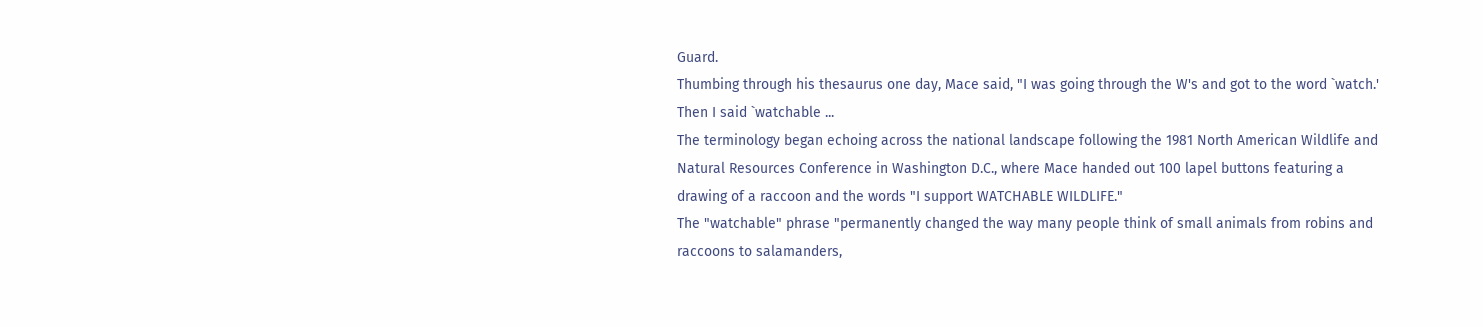Guard.
Thumbing through his thesaurus one day, Mace said, "I was going through the W's and got to the word `watch.' Then I said `watchable ...
The terminology began echoing across the national landscape following the 1981 North American Wildlife and Natural Resources Conference in Washington D.C., where Mace handed out 100 lapel buttons featuring a drawing of a raccoon and the words "I support WATCHABLE WILDLIFE."
The "watchable" phrase "permanently changed the way many people think of small animals from robins and raccoons to salamanders,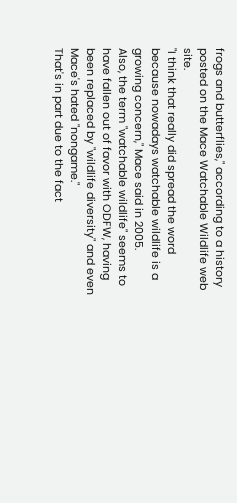frogs and butterflies," according to a history posted on the Mace Watchable Wildlife web site.
"I think that really did spread the word because nowadays watchable wildlife is a growing concern," Mace said in 2005.
Also, the term "watchable wildlife" seems to have fallen out of favor with ODFW, having been replaced by "wildlife diversity" and even Mace's hated "nongame."
That's in part due to the fact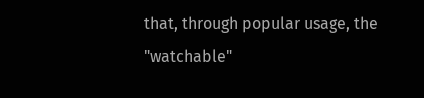that, through popular usage, the "watchable"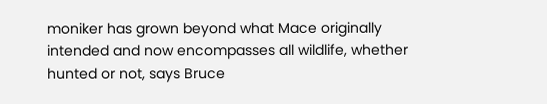moniker has grown beyond what Mace originally intended and now encompasses all wildlife, whether hunted or not, says Bruce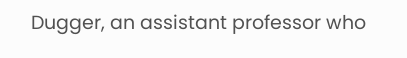Dugger, an assistant professor who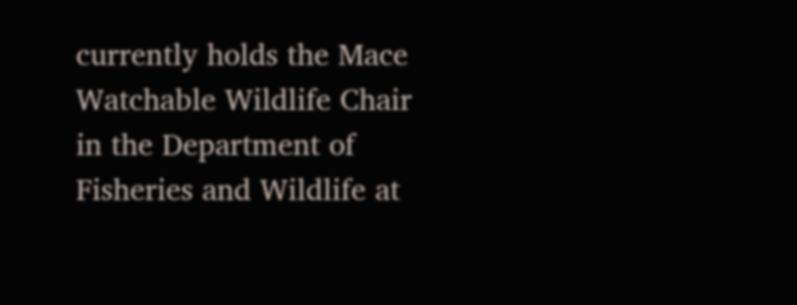currently holds the Mace Watchable Wildlife Chair in the Department of Fisheries and Wildlife at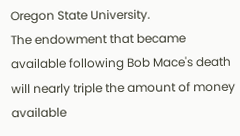Oregon State University.
The endowment that became available following Bob Mace's death will nearly triple the amount of money available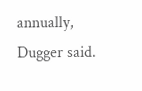annually, Dugger said.